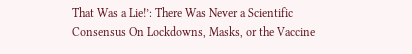That Was a Lie!’: There Was Never a Scientific Consensus On Lockdowns, Masks, or the Vaccine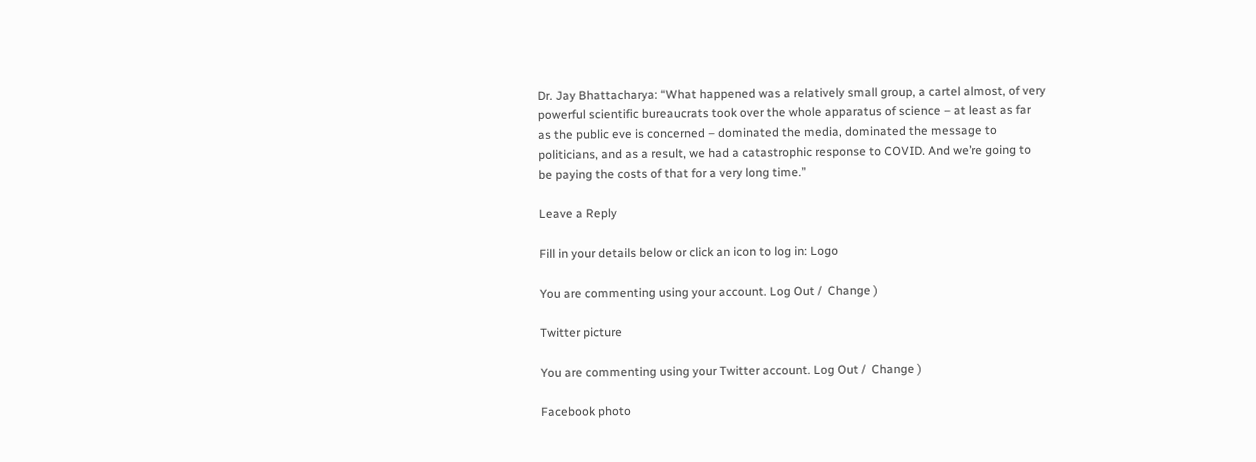Dr. Jay Bhattacharya: “What happened was a relatively small group, a cartel almost, of very powerful scientific bureaucrats took over the whole apparatus of science – at least as far as the public eve is concerned – dominated the media, dominated the message to politicians, and as a result, we had a catastrophic response to COVID. And we’re going to be paying the costs of that for a very long time.”

Leave a Reply

Fill in your details below or click an icon to log in: Logo

You are commenting using your account. Log Out /  Change )

Twitter picture

You are commenting using your Twitter account. Log Out /  Change )

Facebook photo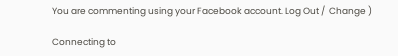You are commenting using your Facebook account. Log Out /  Change )

Connecting to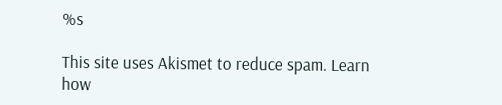%s

This site uses Akismet to reduce spam. Learn how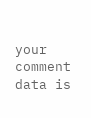your comment data is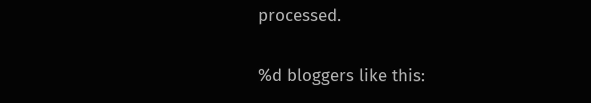processed.

%d bloggers like this: